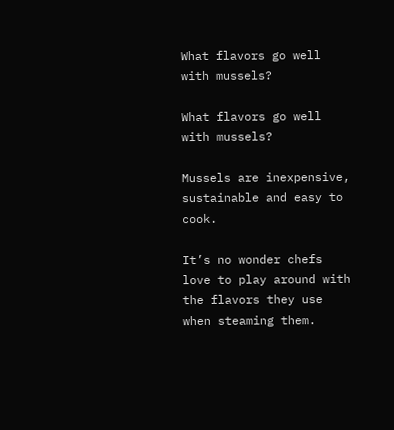What flavors go well with mussels?

What flavors go well with mussels?

Mussels are inexpensive, sustainable and easy to cook.

It’s no wonder chefs love to play around with the flavors they use when steaming them.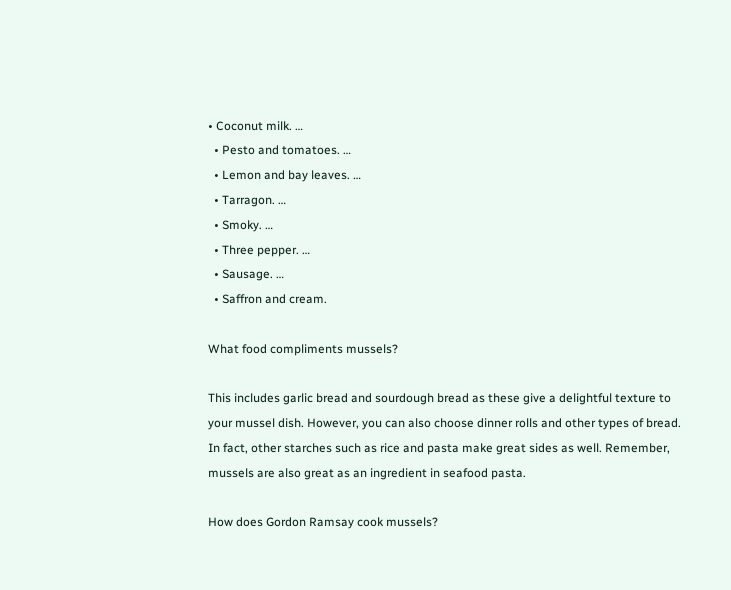• Coconut milk. …
  • Pesto and tomatoes. …
  • Lemon and bay leaves. …
  • Tarragon. …
  • Smoky. …
  • Three pepper. …
  • Sausage. …
  • Saffron and cream.

What food compliments mussels?

This includes garlic bread and sourdough bread as these give a delightful texture to your mussel dish. However, you can also choose dinner rolls and other types of bread. In fact, other starches such as rice and pasta make great sides as well. Remember, mussels are also great as an ingredient in seafood pasta.

How does Gordon Ramsay cook mussels?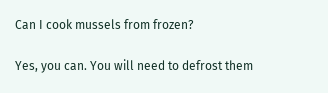Can I cook mussels from frozen?

Yes, you can. You will need to defrost them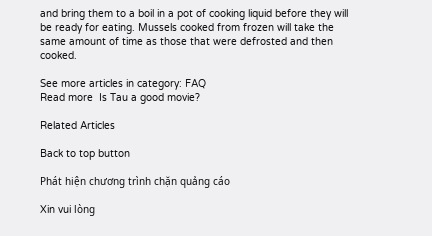and bring them to a boil in a pot of cooking liquid before they will be ready for eating. Mussels cooked from frozen will take the same amount of time as those that were defrosted and then cooked.

See more articles in category: FAQ
Read more  Is Tau a good movie?

Related Articles

Back to top button

Phát hiện chương trình chặn quảng cáo

Xin vui lòng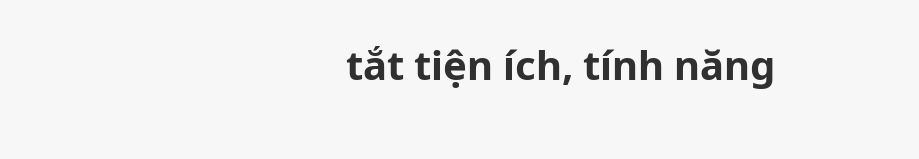tắt tiện ích, tính năng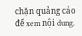chặn quảng cáo để xem nội dung.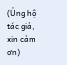(Ủng hộ tác giả, xin cảm ơn)